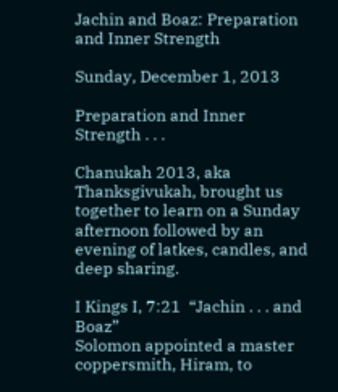Jachin and Boaz: Preparation and Inner Strength

Sunday, December 1, 2013

Preparation and Inner Strength . . .

Chanukah 2013, aka Thanksgivukah, brought us together to learn on a Sunday afternoon followed by an evening of latkes, candles, and deep sharing.

I Kings I, 7:21  “Jachin . . . and Boaz”
Solomon appointed a master coppersmith, Hiram, to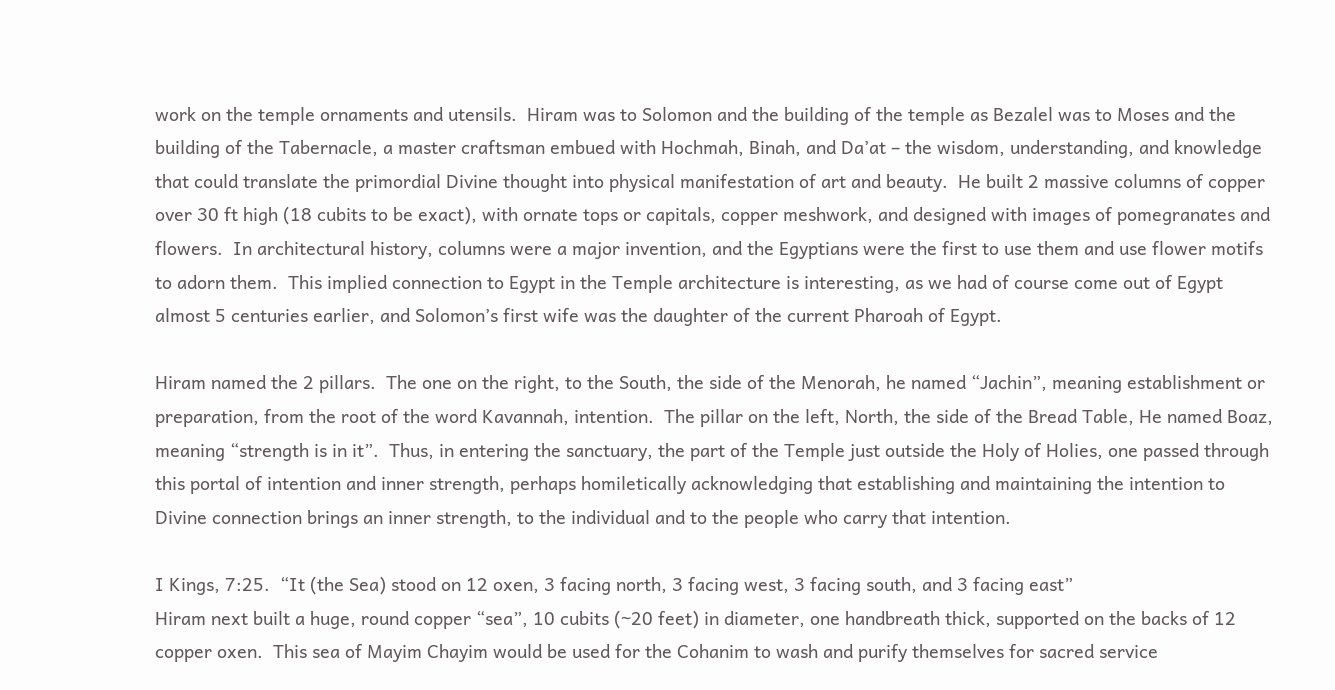work on the temple ornaments and utensils.  Hiram was to Solomon and the building of the temple as Bezalel was to Moses and the building of the Tabernacle, a master craftsman embued with Hochmah, Binah, and Da’at – the wisdom, understanding, and knowledge that could translate the primordial Divine thought into physical manifestation of art and beauty.  He built 2 massive columns of copper over 30 ft high (18 cubits to be exact), with ornate tops or capitals, copper meshwork, and designed with images of pomegranates and flowers.  In architectural history, columns were a major invention, and the Egyptians were the first to use them and use flower motifs to adorn them.  This implied connection to Egypt in the Temple architecture is interesting, as we had of course come out of Egypt almost 5 centuries earlier, and Solomon’s first wife was the daughter of the current Pharoah of Egypt.

Hiram named the 2 pillars.  The one on the right, to the South, the side of the Menorah, he named “Jachin”, meaning establishment or preparation, from the root of the word Kavannah, intention.  The pillar on the left, North, the side of the Bread Table, He named Boaz, meaning “strength is in it”.  Thus, in entering the sanctuary, the part of the Temple just outside the Holy of Holies, one passed through this portal of intention and inner strength, perhaps homiletically acknowledging that establishing and maintaining the intention to Divine connection brings an inner strength, to the individual and to the people who carry that intention.

I Kings, 7:25.  “It (the Sea) stood on 12 oxen, 3 facing north, 3 facing west, 3 facing south, and 3 facing east”
Hiram next built a huge, round copper “sea”, 10 cubits (~20 feet) in diameter, one handbreath thick, supported on the backs of 12 copper oxen.  This sea of Mayim Chayim would be used for the Cohanim to wash and purify themselves for sacred service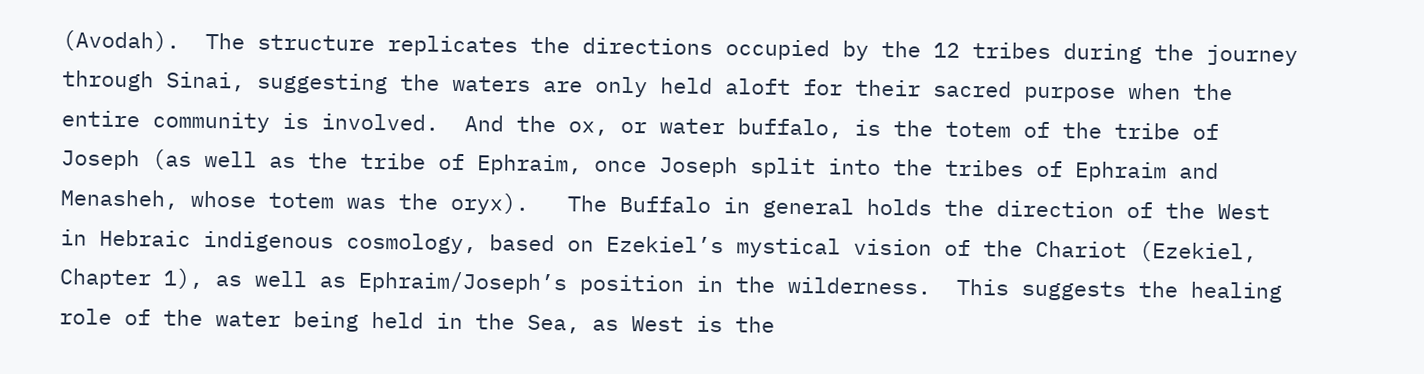(Avodah).  The structure replicates the directions occupied by the 12 tribes during the journey through Sinai, suggesting the waters are only held aloft for their sacred purpose when the entire community is involved.  And the ox, or water buffalo, is the totem of the tribe of Joseph (as well as the tribe of Ephraim, once Joseph split into the tribes of Ephraim and Menasheh, whose totem was the oryx).   The Buffalo in general holds the direction of the West in Hebraic indigenous cosmology, based on Ezekiel’s mystical vision of the Chariot (Ezekiel, Chapter 1), as well as Ephraim/Joseph’s position in the wilderness.  This suggests the healing role of the water being held in the Sea, as West is the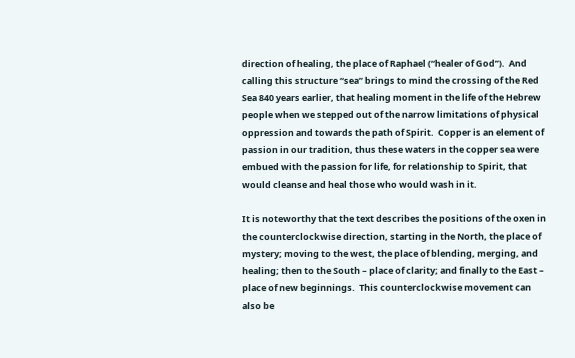direction of healing, the place of Raphael (“healer of God”).  And calling this structure “sea” brings to mind the crossing of the Red Sea 840 years earlier, that healing moment in the life of the Hebrew people when we stepped out of the narrow limitations of physical oppression and towards the path of Spirit.  Copper is an element of passion in our tradition, thus these waters in the copper sea were embued with the passion for life, for relationship to Spirit, that would cleanse and heal those who would wash in it.

It is noteworthy that the text describes the positions of the oxen in the counterclockwise direction, starting in the North, the place of mystery; moving to the west, the place of blending, merging, and healing; then to the South – place of clarity; and finally to the East – place of new beginnings.  This counterclockwise movement can also be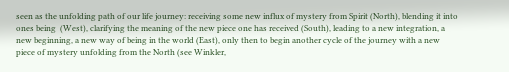seen as the unfolding path of our life journey: receiving some new influx of mystery from Spirit (North), blending it into ones being  (West), clarifying the meaning of the new piece one has received (South), leading to a new integration, a new beginning, a new way of being in the world (East), only then to begin another cycle of the journey with a new piece of mystery unfolding from the North (see Winkler,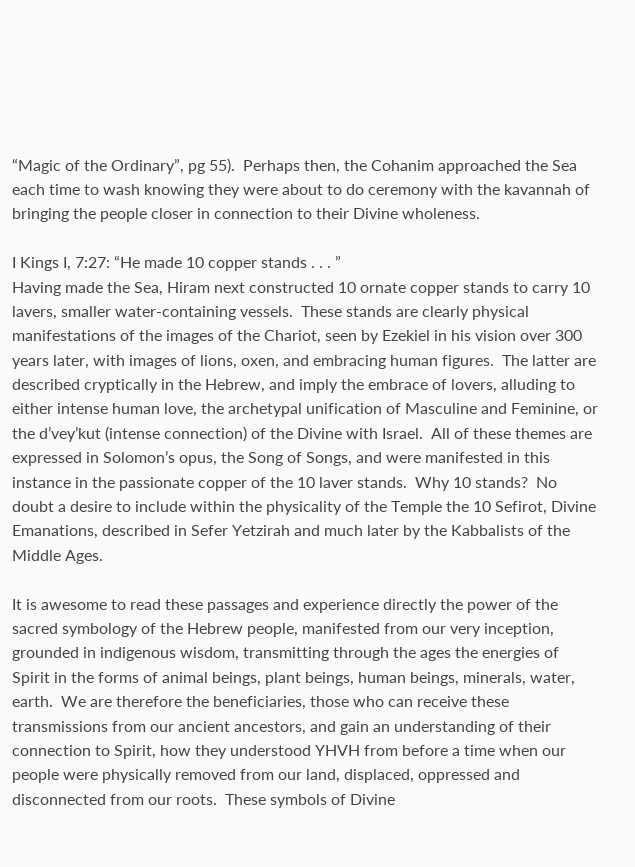“Magic of the Ordinary”, pg 55).  Perhaps then, the Cohanim approached the Sea each time to wash knowing they were about to do ceremony with the kavannah of bringing the people closer in connection to their Divine wholeness.

I Kings I, 7:27: “He made 10 copper stands . . . ”
Having made the Sea, Hiram next constructed 10 ornate copper stands to carry 10 lavers, smaller water-containing vessels.  These stands are clearly physical manifestations of the images of the Chariot, seen by Ezekiel in his vision over 300 years later, with images of lions, oxen, and embracing human figures.  The latter are described cryptically in the Hebrew, and imply the embrace of lovers, alluding to either intense human love, the archetypal unification of Masculine and Feminine, or the d’vey’kut (intense connection) of the Divine with Israel.  All of these themes are expressed in Solomon’s opus, the Song of Songs, and were manifested in this instance in the passionate copper of the 10 laver stands.  Why 10 stands?  No doubt a desire to include within the physicality of the Temple the 10 Sefirot, Divine Emanations, described in Sefer Yetzirah and much later by the Kabbalists of the Middle Ages.

It is awesome to read these passages and experience directly the power of the sacred symbology of the Hebrew people, manifested from our very inception, grounded in indigenous wisdom, transmitting through the ages the energies of Spirit in the forms of animal beings, plant beings, human beings, minerals, water, earth.  We are therefore the beneficiaries, those who can receive these transmissions from our ancient ancestors, and gain an understanding of their connection to Spirit, how they understood YHVH from before a time when our people were physically removed from our land, displaced, oppressed and disconnected from our roots.  These symbols of Divine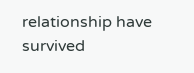relationship have survived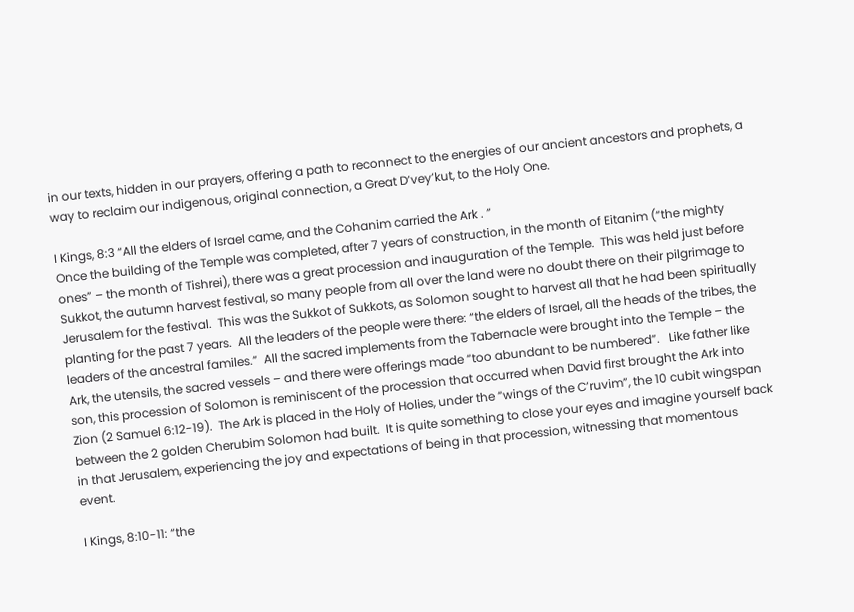in our texts, hidden in our prayers, offering a path to reconnect to the energies of our ancient ancestors and prophets, a way to reclaim our indigenous, original connection, a Great D’vey’kut, to the Holy One.

I Kings, 8:3 “All the elders of Israel came, and the Cohanim carried the Ark . ”
Once the building of the Temple was completed, after 7 years of construction, in the month of Eitanim (“the mighty ones” – the month of Tishrei), there was a great procession and inauguration of the Temple.  This was held just before Sukkot, the autumn harvest festival, so many people from all over the land were no doubt there on their pilgrimage to Jerusalem for the festival.  This was the Sukkot of Sukkots, as Solomon sought to harvest all that he had been spiritually planting for the past 7 years.  All the leaders of the people were there: “the elders of Israel, all the heads of the tribes, the leaders of the ancestral familes.”  All the sacred implements from the Tabernacle were brought into the Temple – the Ark, the utensils, the sacred vessels – and there were offerings made “too abundant to be numbered”.   Like father like son, this procession of Solomon is reminiscent of the procession that occurred when David first brought the Ark into Zion (2 Samuel 6:12-19).  The Ark is placed in the Holy of Holies, under the “wings of the C’ruvim”, the 10 cubit wingspan between the 2 golden Cherubim Solomon had built.  It is quite something to close your eyes and imagine yourself back in that Jerusalem, experiencing the joy and expectations of being in that procession, witnessing that momentous event.

I Kings, 8:10-11: “the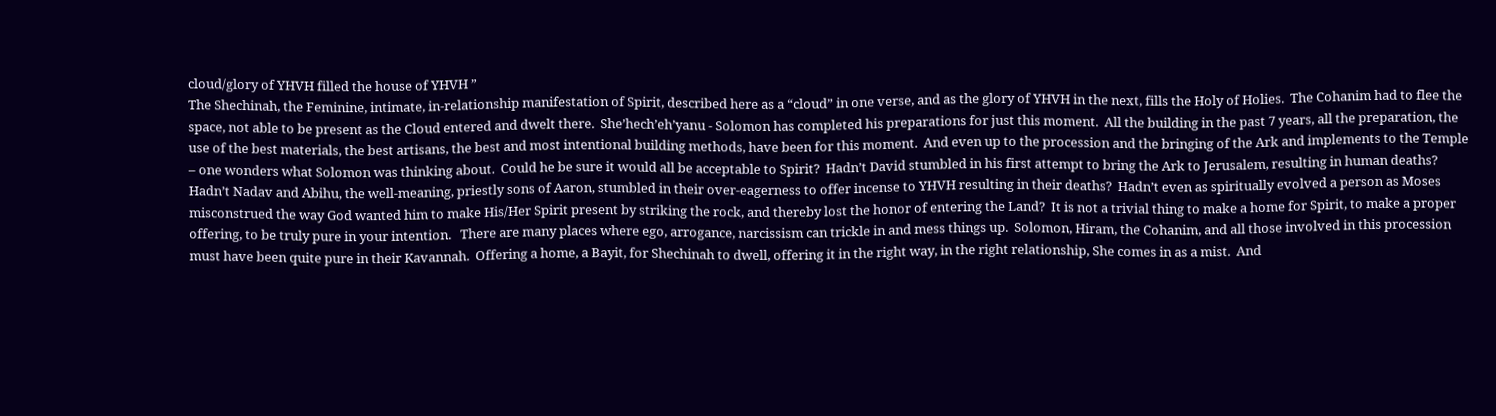cloud/glory of YHVH filled the house of YHVH ”
The Shechinah, the Feminine, intimate, in-relationship manifestation of Spirit, described here as a “cloud” in one verse, and as the glory of YHVH in the next, fills the Holy of Holies.  The Cohanim had to flee the space, not able to be present as the Cloud entered and dwelt there.  She’hech’eh’yanu - Solomon has completed his preparations for just this moment.  All the building in the past 7 years, all the preparation, the use of the best materials, the best artisans, the best and most intentional building methods, have been for this moment.  And even up to the procession and the bringing of the Ark and implements to the Temple – one wonders what Solomon was thinking about.  Could he be sure it would all be acceptable to Spirit?  Hadn’t David stumbled in his first attempt to bring the Ark to Jerusalem, resulting in human deaths?  Hadn’t Nadav and Abihu, the well-meaning, priestly sons of Aaron, stumbled in their over-eagerness to offer incense to YHVH resulting in their deaths?  Hadn’t even as spiritually evolved a person as Moses misconstrued the way God wanted him to make His/Her Spirit present by striking the rock, and thereby lost the honor of entering the Land?  It is not a trivial thing to make a home for Spirit, to make a proper offering, to be truly pure in your intention.   There are many places where ego, arrogance, narcissism can trickle in and mess things up.  Solomon, Hiram, the Cohanim, and all those involved in this procession must have been quite pure in their Kavannah.  Offering a home, a Bayit, for Shechinah to dwell, offering it in the right way, in the right relationship, She comes in as a mist.  And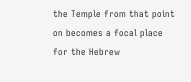the Temple from that point on becomes a focal place for the Hebrew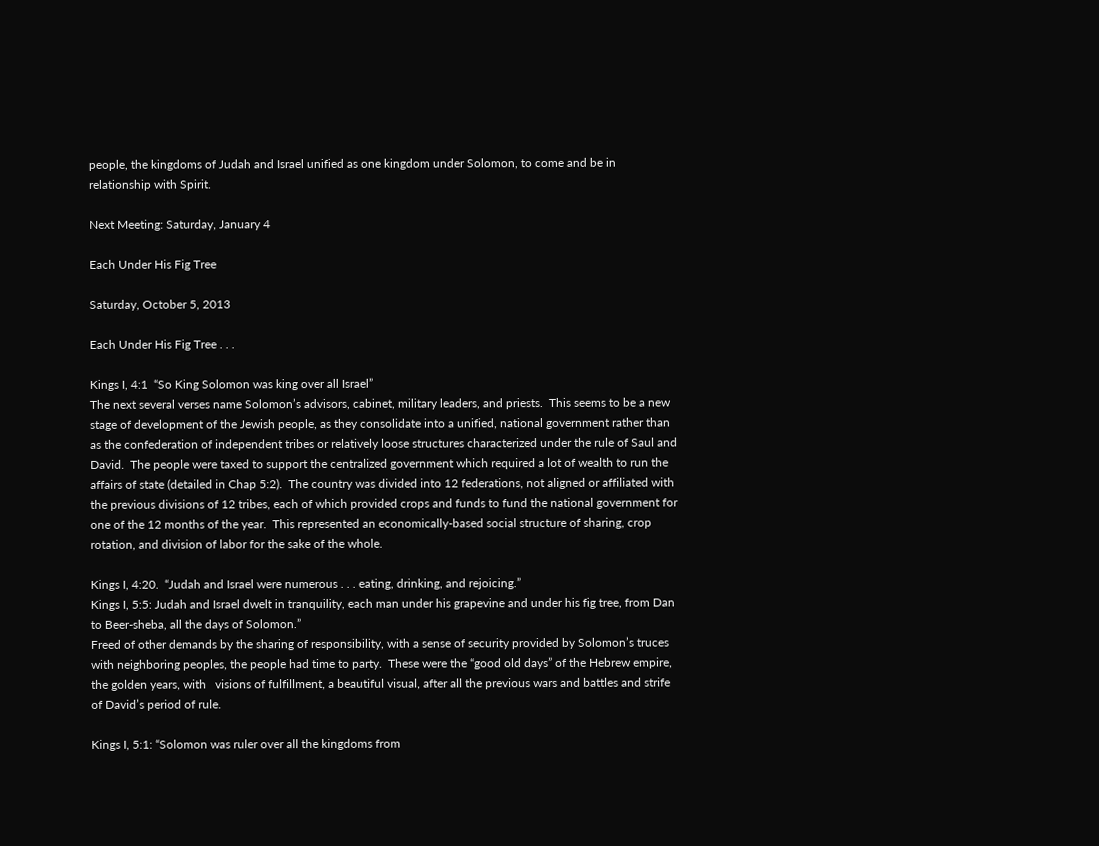people, the kingdoms of Judah and Israel unified as one kingdom under Solomon, to come and be in relationship with Spirit.

Next Meeting: Saturday, January 4

Each Under His Fig Tree

Saturday, October 5, 2013

Each Under His Fig Tree . . .

Kings I, 4:1  “So King Solomon was king over all Israel”
The next several verses name Solomon’s advisors, cabinet, military leaders, and priests.  This seems to be a new stage of development of the Jewish people, as they consolidate into a unified, national government rather than as the confederation of independent tribes or relatively loose structures characterized under the rule of Saul and David.  The people were taxed to support the centralized government which required a lot of wealth to run the affairs of state (detailed in Chap 5:2).  The country was divided into 12 federations, not aligned or affiliated with the previous divisions of 12 tribes, each of which provided crops and funds to fund the national government for one of the 12 months of the year.  This represented an economically-based social structure of sharing, crop rotation, and division of labor for the sake of the whole.

Kings I, 4:20.  “Judah and Israel were numerous . . . eating, drinking, and rejoicing.”
Kings I, 5:5: Judah and Israel dwelt in tranquility, each man under his grapevine and under his fig tree, from Dan to Beer-sheba, all the days of Solomon.”
Freed of other demands by the sharing of responsibility, with a sense of security provided by Solomon’s truces with neighboring peoples, the people had time to party.  These were the “good old days” of the Hebrew empire, the golden years, with   visions of fulfillment, a beautiful visual, after all the previous wars and battles and strife of David’s period of rule.

Kings I, 5:1: “Solomon was ruler over all the kingdoms from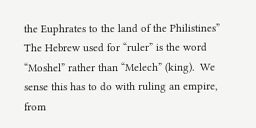the Euphrates to the land of the Philistines”
The Hebrew used for “ruler” is the word “Moshel” rather than “Melech” (king).  We sense this has to do with ruling an empire, from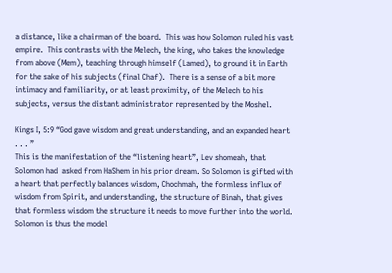a distance, like a chairman of the board.  This was how Solomon ruled his vast empire.  This contrasts with the Melech, the king, who takes the knowledge from above (Mem), teaching through himself (Lamed), to ground it in Earth for the sake of his subjects (final Chaf).  There is a sense of a bit more intimacy and familiarity, or at least proximity, of the Melech to his subjects, versus the distant administrator represented by the Moshel.

Kings I, 5:9 “God gave wisdom and great understanding, and an expanded heart  . . . ”
This is the manifestation of the “listening heart”, Lev shomeah, that Solomon had  asked from HaShem in his prior dream. So Solomon is gifted with a heart that perfectly balances wisdom, Chochmah, the formless influx of wisdom from Spirit, and understanding, the structure of Binah, that gives that formless wisdom the structure it needs to move further into the world.  Solomon is thus the model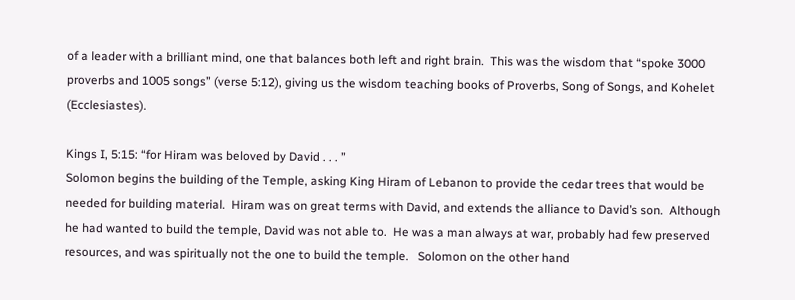of a leader with a brilliant mind, one that balances both left and right brain.  This was the wisdom that “spoke 3000 proverbs and 1005 songs” (verse 5:12), giving us the wisdom teaching books of Proverbs, Song of Songs, and Kohelet (Ecclesiastes).

Kings I, 5:15: “for Hiram was beloved by David . . . ”
Solomon begins the building of the Temple, asking King Hiram of Lebanon to provide the cedar trees that would be needed for building material.  Hiram was on great terms with David, and extends the alliance to David’s son.  Although he had wanted to build the temple, David was not able to.  He was a man always at war, probably had few preserved resources, and was spiritually not the one to build the temple.   Solomon on the other hand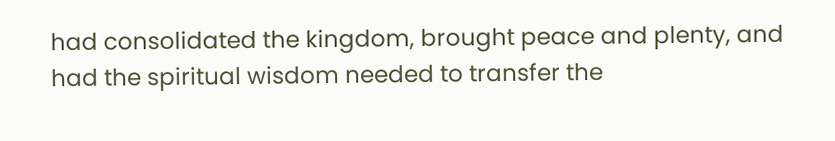had consolidated the kingdom, brought peace and plenty, and had the spiritual wisdom needed to transfer the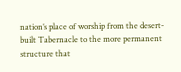nation’s place of worship from the desert-built Tabernacle to the more permanent structure that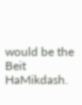would be the Beit HaMikdash.